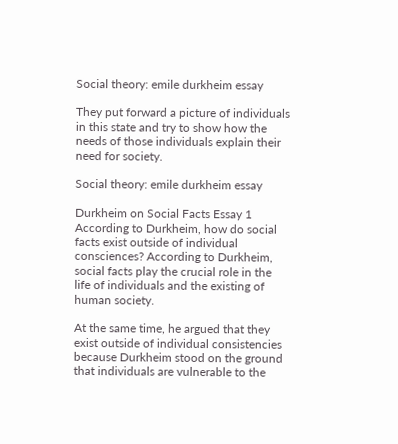Social theory: emile durkheim essay

They put forward a picture of individuals in this state and try to show how the needs of those individuals explain their need for society.

Social theory: emile durkheim essay

Durkheim on Social Facts Essay 1 According to Durkheim, how do social facts exist outside of individual consciences? According to Durkheim, social facts play the crucial role in the life of individuals and the existing of human society.

At the same time, he argued that they exist outside of individual consistencies because Durkheim stood on the ground that individuals are vulnerable to the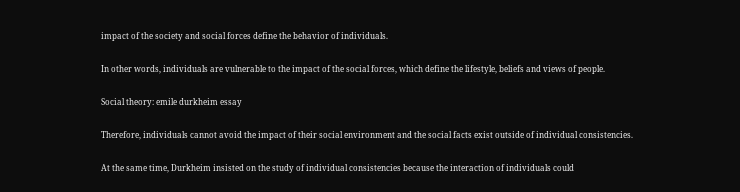impact of the society and social forces define the behavior of individuals.

In other words, individuals are vulnerable to the impact of the social forces, which define the lifestyle, beliefs and views of people.

Social theory: emile durkheim essay

Therefore, individuals cannot avoid the impact of their social environment and the social facts exist outside of individual consistencies.

At the same time, Durkheim insisted on the study of individual consistencies because the interaction of individuals could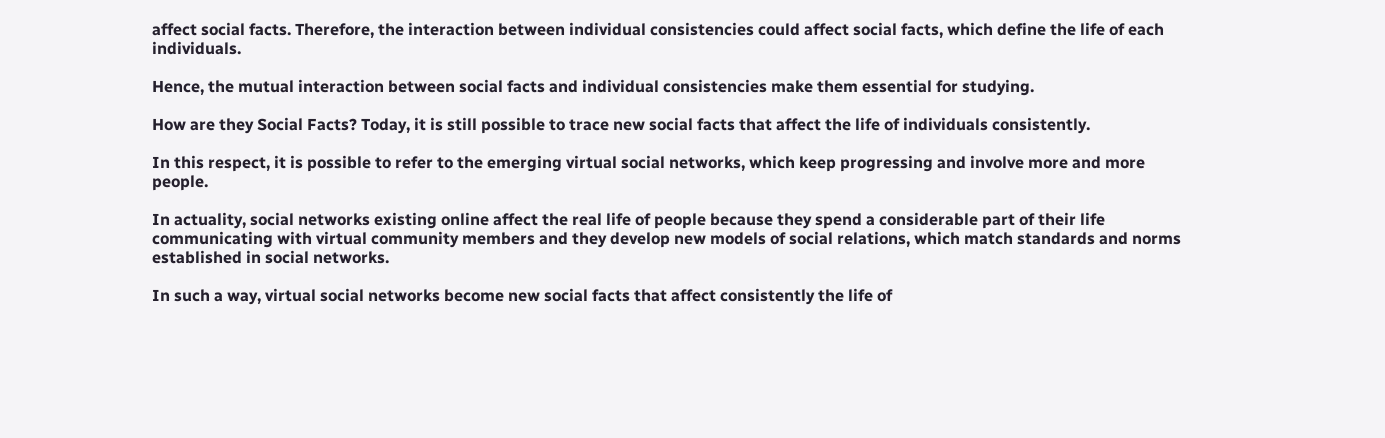affect social facts. Therefore, the interaction between individual consistencies could affect social facts, which define the life of each individuals.

Hence, the mutual interaction between social facts and individual consistencies make them essential for studying.

How are they Social Facts? Today, it is still possible to trace new social facts that affect the life of individuals consistently.

In this respect, it is possible to refer to the emerging virtual social networks, which keep progressing and involve more and more people.

In actuality, social networks existing online affect the real life of people because they spend a considerable part of their life communicating with virtual community members and they develop new models of social relations, which match standards and norms established in social networks.

In such a way, virtual social networks become new social facts that affect consistently the life of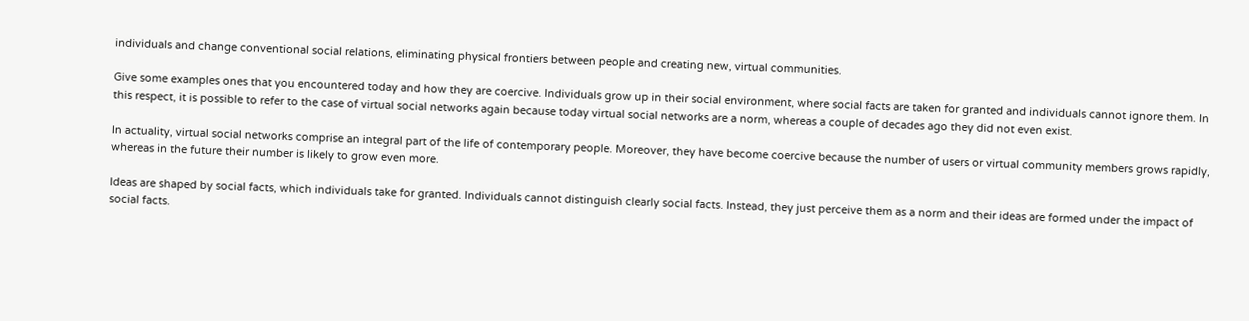individuals and change conventional social relations, eliminating physical frontiers between people and creating new, virtual communities.

Give some examples ones that you encountered today and how they are coercive. Individuals grow up in their social environment, where social facts are taken for granted and individuals cannot ignore them. In this respect, it is possible to refer to the case of virtual social networks again because today virtual social networks are a norm, whereas a couple of decades ago they did not even exist.

In actuality, virtual social networks comprise an integral part of the life of contemporary people. Moreover, they have become coercive because the number of users or virtual community members grows rapidly, whereas in the future their number is likely to grow even more.

Ideas are shaped by social facts, which individuals take for granted. Individuals cannot distinguish clearly social facts. Instead, they just perceive them as a norm and their ideas are formed under the impact of social facts.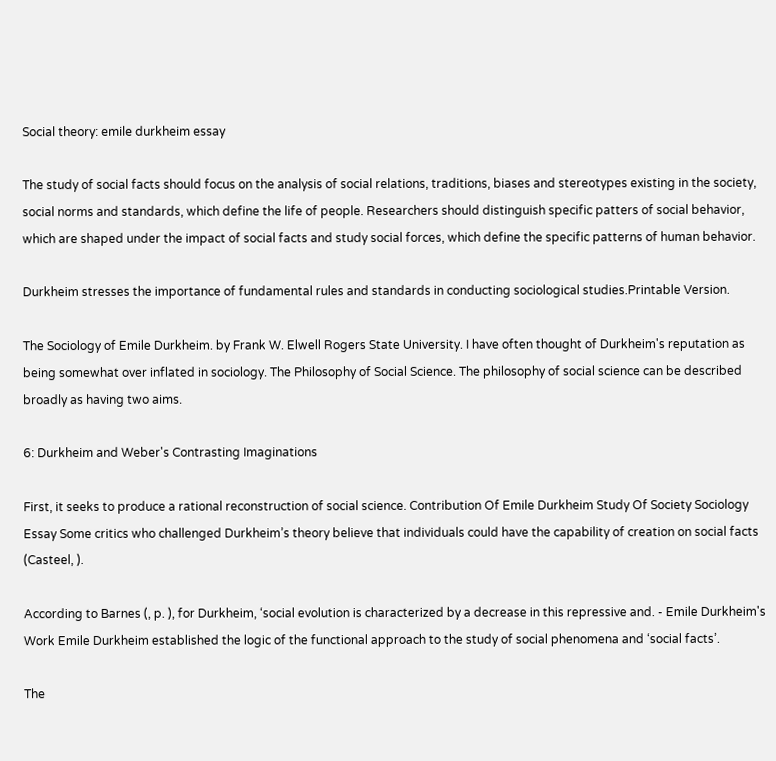Social theory: emile durkheim essay

The study of social facts should focus on the analysis of social relations, traditions, biases and stereotypes existing in the society, social norms and standards, which define the life of people. Researchers should distinguish specific patters of social behavior, which are shaped under the impact of social facts and study social forces, which define the specific patterns of human behavior.

Durkheim stresses the importance of fundamental rules and standards in conducting sociological studies.Printable Version.

The Sociology of Emile Durkheim. by Frank W. Elwell Rogers State University. I have often thought of Durkheim's reputation as being somewhat over inflated in sociology. The Philosophy of Social Science. The philosophy of social science can be described broadly as having two aims.

6: Durkheim and Weber's Contrasting Imaginations

First, it seeks to produce a rational reconstruction of social science. Contribution Of Emile Durkheim Study Of Society Sociology Essay Some critics who challenged Durkheim’s theory believe that individuals could have the capability of creation on social facts (Casteel, ).

According to Barnes (, p. ), for Durkheim, ‘social evolution is characterized by a decrease in this repressive and. - Emile Durkheim's Work Emile Durkheim established the logic of the functional approach to the study of social phenomena and ‘social facts’.

The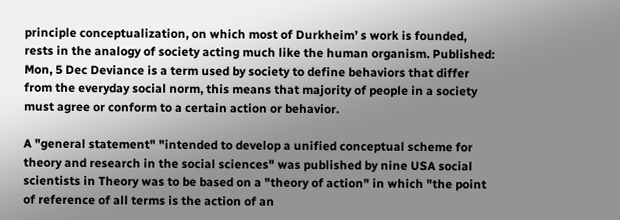principle conceptualization, on which most of Durkheim’ s work is founded, rests in the analogy of society acting much like the human organism. Published: Mon, 5 Dec Deviance is a term used by society to define behaviors that differ from the everyday social norm, this means that majority of people in a society must agree or conform to a certain action or behavior.

A "general statement" "intended to develop a unified conceptual scheme for theory and research in the social sciences" was published by nine USA social scientists in Theory was to be based on a "theory of action" in which "the point of reference of all terms is the action of an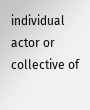individual actor or collective of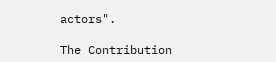actors".

The Contribution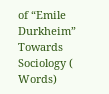of “Emile Durkheim” Towards Sociology ( Words)